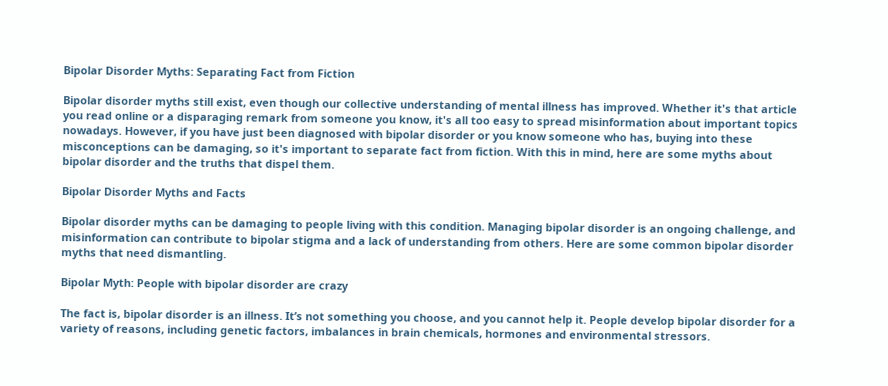Bipolar Disorder Myths: Separating Fact from Fiction

Bipolar disorder myths still exist, even though our collective understanding of mental illness has improved. Whether it's that article you read online or a disparaging remark from someone you know, it's all too easy to spread misinformation about important topics nowadays. However, if you have just been diagnosed with bipolar disorder or you know someone who has, buying into these misconceptions can be damaging, so it's important to separate fact from fiction. With this in mind, here are some myths about bipolar disorder and the truths that dispel them.

Bipolar Disorder Myths and Facts

Bipolar disorder myths can be damaging to people living with this condition. Managing bipolar disorder is an ongoing challenge, and misinformation can contribute to bipolar stigma and a lack of understanding from others. Here are some common bipolar disorder myths that need dismantling.

Bipolar Myth: People with bipolar disorder are crazy

The fact is, bipolar disorder is an illness. It’s not something you choose, and you cannot help it. People develop bipolar disorder for a variety of reasons, including genetic factors, imbalances in brain chemicals, hormones and environmental stressors.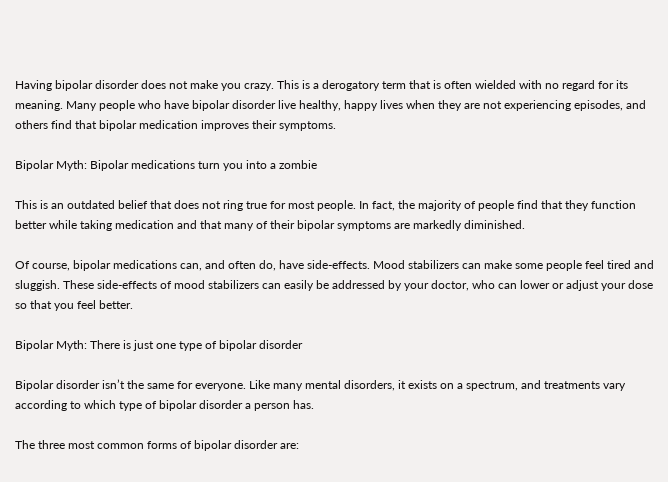Having bipolar disorder does not make you crazy. This is a derogatory term that is often wielded with no regard for its meaning. Many people who have bipolar disorder live healthy, happy lives when they are not experiencing episodes, and others find that bipolar medication improves their symptoms.

Bipolar Myth: Bipolar medications turn you into a zombie

This is an outdated belief that does not ring true for most people. In fact, the majority of people find that they function better while taking medication and that many of their bipolar symptoms are markedly diminished.

Of course, bipolar medications can, and often do, have side-effects. Mood stabilizers can make some people feel tired and sluggish. These side-effects of mood stabilizers can easily be addressed by your doctor, who can lower or adjust your dose so that you feel better.

Bipolar Myth: There is just one type of bipolar disorder

Bipolar disorder isn’t the same for everyone. Like many mental disorders, it exists on a spectrum, and treatments vary according to which type of bipolar disorder a person has.

The three most common forms of bipolar disorder are: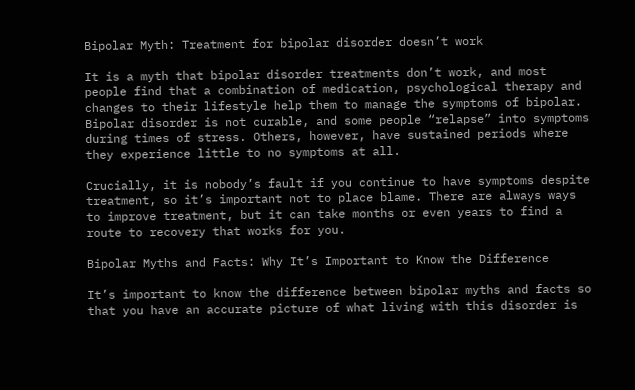Bipolar Myth: Treatment for bipolar disorder doesn’t work

It is a myth that bipolar disorder treatments don’t work, and most people find that a combination of medication, psychological therapy and changes to their lifestyle help them to manage the symptoms of bipolar. Bipolar disorder is not curable, and some people “relapse” into symptoms during times of stress. Others, however, have sustained periods where they experience little to no symptoms at all.

Crucially, it is nobody’s fault if you continue to have symptoms despite treatment, so it’s important not to place blame. There are always ways to improve treatment, but it can take months or even years to find a route to recovery that works for you.

Bipolar Myths and Facts: Why It’s Important to Know the Difference

It’s important to know the difference between bipolar myths and facts so that you have an accurate picture of what living with this disorder is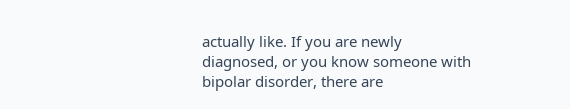actually like. If you are newly diagnosed, or you know someone with bipolar disorder, there are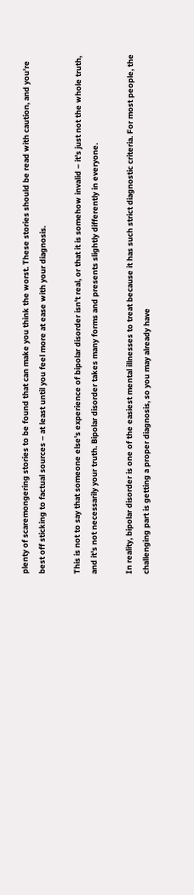plenty of scaremongering stories to be found that can make you think the worst. These stories should be read with caution, and you’re best off sticking to factual sources – at least until you feel more at ease with your diagnosis.

This is not to say that someone else's experience of bipolar disorder isn't real, or that it is somehow invalid – it's just not the whole truth, and it's not necessarily your truth. Bipolar disorder takes many forms and presents slightly differently in everyone.

In reality, bipolar disorder is one of the easiest mental illnesses to treat because it has such strict diagnostic criteria. For most people, the challenging part is getting a proper diagnosis, so you may already have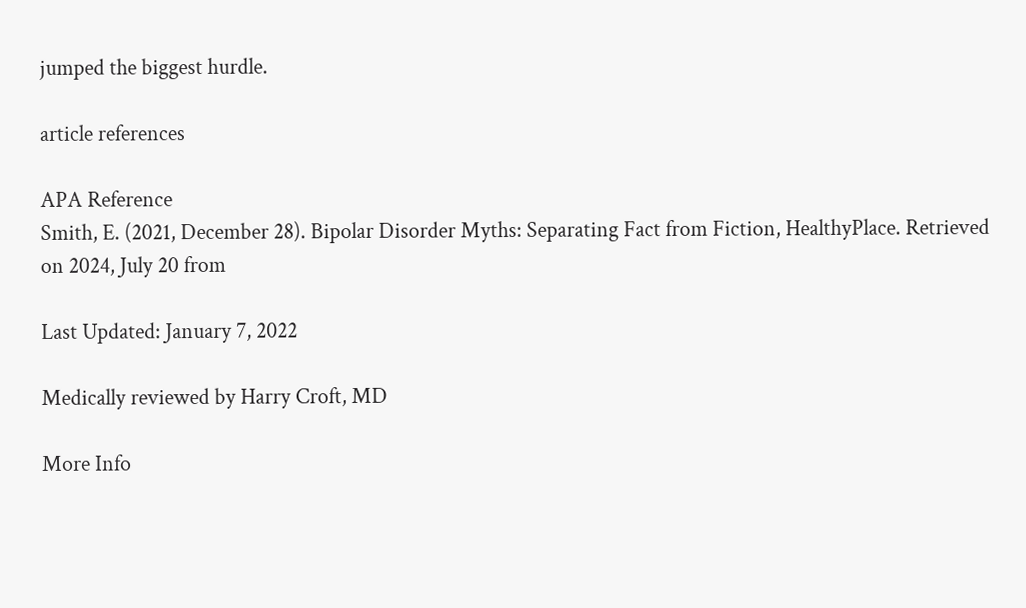jumped the biggest hurdle.

article references

APA Reference
Smith, E. (2021, December 28). Bipolar Disorder Myths: Separating Fact from Fiction, HealthyPlace. Retrieved on 2024, July 20 from

Last Updated: January 7, 2022

Medically reviewed by Harry Croft, MD

More Info